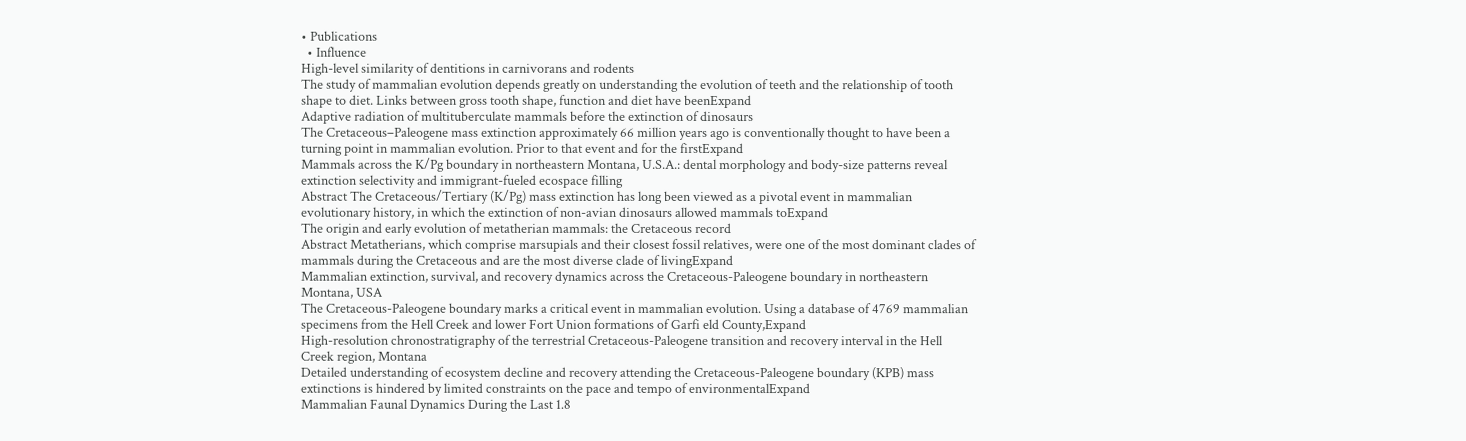• Publications
  • Influence
High-level similarity of dentitions in carnivorans and rodents
The study of mammalian evolution depends greatly on understanding the evolution of teeth and the relationship of tooth shape to diet. Links between gross tooth shape, function and diet have beenExpand
Adaptive radiation of multituberculate mammals before the extinction of dinosaurs
The Cretaceous–Paleogene mass extinction approximately 66 million years ago is conventionally thought to have been a turning point in mammalian evolution. Prior to that event and for the firstExpand
Mammals across the K/Pg boundary in northeastern Montana, U.S.A.: dental morphology and body-size patterns reveal extinction selectivity and immigrant-fueled ecospace filling
Abstract The Cretaceous/Tertiary (K/Pg) mass extinction has long been viewed as a pivotal event in mammalian evolutionary history, in which the extinction of non-avian dinosaurs allowed mammals toExpand
The origin and early evolution of metatherian mammals: the Cretaceous record
Abstract Metatherians, which comprise marsupials and their closest fossil relatives, were one of the most dominant clades of mammals during the Cretaceous and are the most diverse clade of livingExpand
Mammalian extinction, survival, and recovery dynamics across the Cretaceous-Paleogene boundary in northeastern Montana, USA
The Cretaceous-Paleogene boundary marks a critical event in mammalian evolution. Using a database of 4769 mammalian specimens from the Hell Creek and lower Fort Union formations of Garfi eld County,Expand
High-resolution chronostratigraphy of the terrestrial Cretaceous-Paleogene transition and recovery interval in the Hell Creek region, Montana
Detailed understanding of ecosystem decline and recovery attending the Cretaceous-Paleogene boundary (KPB) mass extinctions is hindered by limited constraints on the pace and tempo of environmentalExpand
Mammalian Faunal Dynamics During the Last 1.8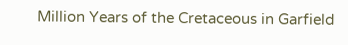Million Years of the Cretaceous in Garfield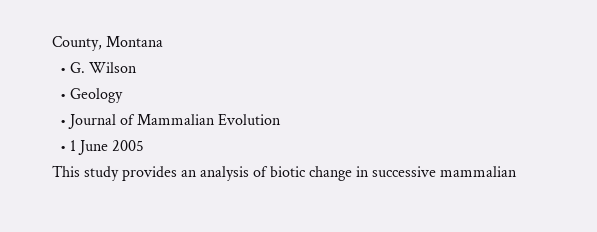County, Montana
  • G. Wilson
  • Geology
  • Journal of Mammalian Evolution
  • 1 June 2005
This study provides an analysis of biotic change in successive mammalian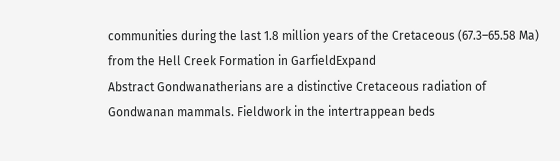communities during the last 1.8 million years of the Cretaceous (67.3–65.58 Ma) from the Hell Creek Formation in GarfieldExpand
Abstract Gondwanatherians are a distinctive Cretaceous radiation of Gondwanan mammals. Fieldwork in the intertrappean beds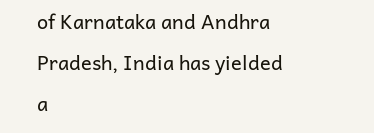of Karnataka and Andhra Pradesh, India has yielded a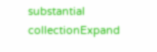substantial collectionExpand